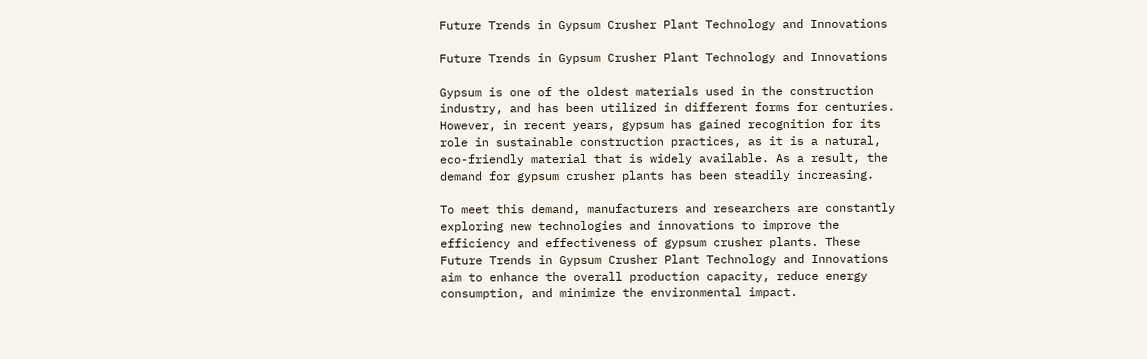Future Trends in Gypsum Crusher Plant Technology and Innovations

Future Trends in Gypsum Crusher Plant Technology and Innovations

Gypsum is one of the oldest materials used in the construction industry, and has been utilized in different forms for centuries. However, in recent years, gypsum has gained recognition for its role in sustainable construction practices, as it is a natural, eco-friendly material that is widely available. As a result, the demand for gypsum crusher plants has been steadily increasing.

To meet this demand, manufacturers and researchers are constantly exploring new technologies and innovations to improve the efficiency and effectiveness of gypsum crusher plants. These Future Trends in Gypsum Crusher Plant Technology and Innovations aim to enhance the overall production capacity, reduce energy consumption, and minimize the environmental impact.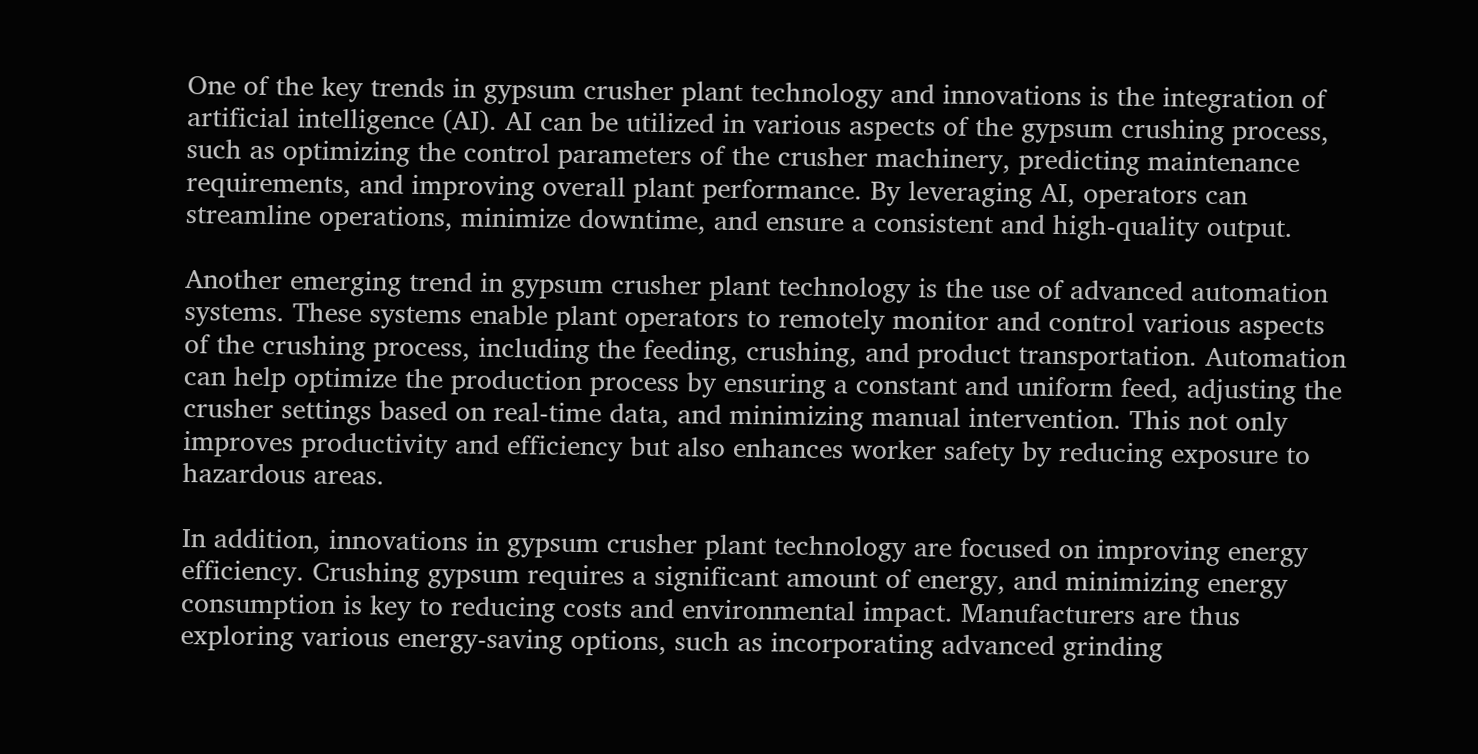One of the key trends in gypsum crusher plant technology and innovations is the integration of artificial intelligence (AI). AI can be utilized in various aspects of the gypsum crushing process, such as optimizing the control parameters of the crusher machinery, predicting maintenance requirements, and improving overall plant performance. By leveraging AI, operators can streamline operations, minimize downtime, and ensure a consistent and high-quality output.

Another emerging trend in gypsum crusher plant technology is the use of advanced automation systems. These systems enable plant operators to remotely monitor and control various aspects of the crushing process, including the feeding, crushing, and product transportation. Automation can help optimize the production process by ensuring a constant and uniform feed, adjusting the crusher settings based on real-time data, and minimizing manual intervention. This not only improves productivity and efficiency but also enhances worker safety by reducing exposure to hazardous areas.

In addition, innovations in gypsum crusher plant technology are focused on improving energy efficiency. Crushing gypsum requires a significant amount of energy, and minimizing energy consumption is key to reducing costs and environmental impact. Manufacturers are thus exploring various energy-saving options, such as incorporating advanced grinding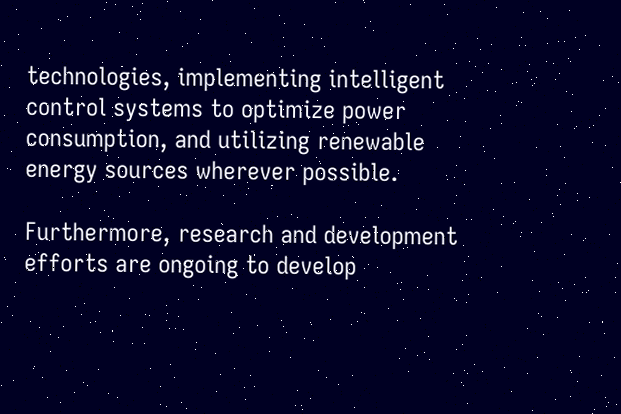technologies, implementing intelligent control systems to optimize power consumption, and utilizing renewable energy sources wherever possible.

Furthermore, research and development efforts are ongoing to develop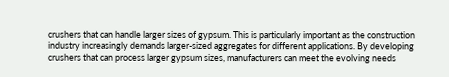crushers that can handle larger sizes of gypsum. This is particularly important as the construction industry increasingly demands larger-sized aggregates for different applications. By developing crushers that can process larger gypsum sizes, manufacturers can meet the evolving needs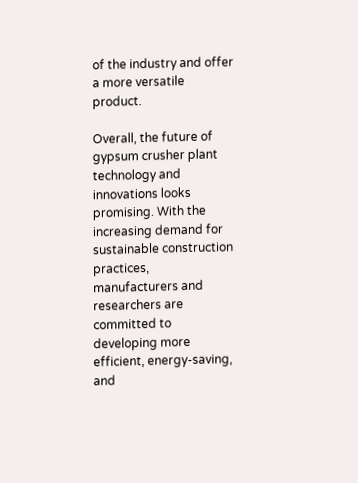of the industry and offer a more versatile product.

Overall, the future of gypsum crusher plant technology and innovations looks promising. With the increasing demand for sustainable construction practices, manufacturers and researchers are committed to developing more efficient, energy-saving, and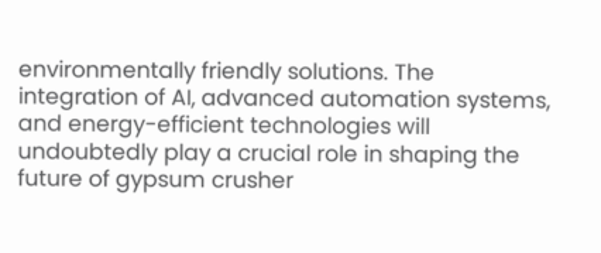environmentally friendly solutions. The integration of AI, advanced automation systems, and energy-efficient technologies will undoubtedly play a crucial role in shaping the future of gypsum crusher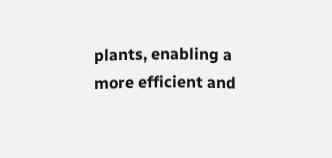plants, enabling a more efficient and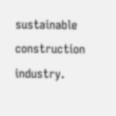sustainable construction industry.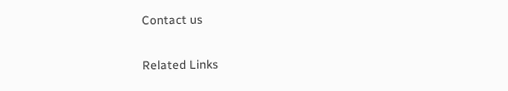Contact us

Related Links